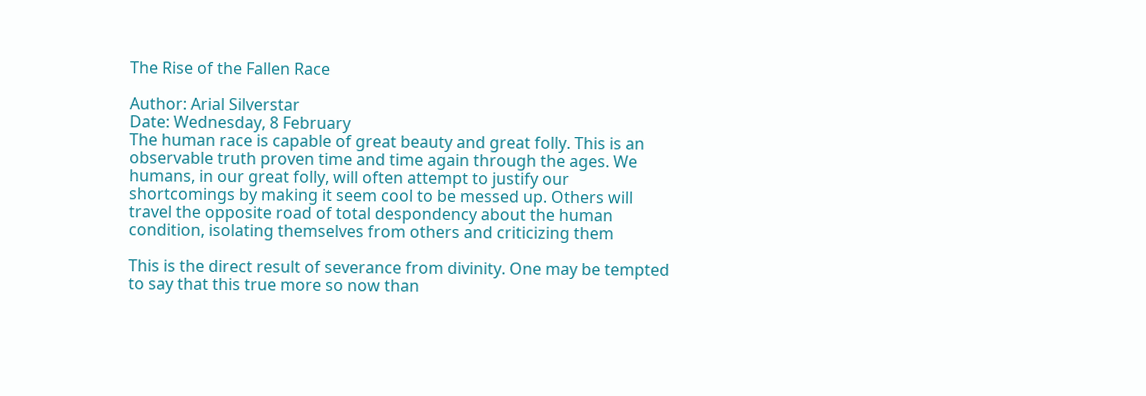The Rise of the Fallen Race

Author: Arial Silverstar
Date: Wednesday, 8 February
The human race is capable of great beauty and great folly. This is an observable truth proven time and time again through the ages. We humans, in our great folly, will often attempt to justify our shortcomings by making it seem cool to be messed up. Others will travel the opposite road of total despondency about the human condition, isolating themselves from others and criticizing them

This is the direct result of severance from divinity. One may be tempted to say that this true more so now than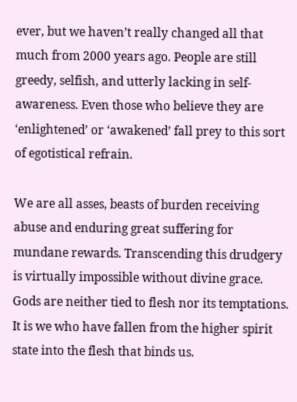ever, but we haven’t really changed all that much from 2000 years ago. People are still greedy, selfish, and utterly lacking in self-awareness. Even those who believe they are ‘enlightened’ or ‘awakened’ fall prey to this sort of egotistical refrain.

We are all asses, beasts of burden receiving abuse and enduring great suffering for mundane rewards. Transcending this drudgery is virtually impossible without divine grace. Gods are neither tied to flesh nor its temptations. It is we who have fallen from the higher spirit state into the flesh that binds us.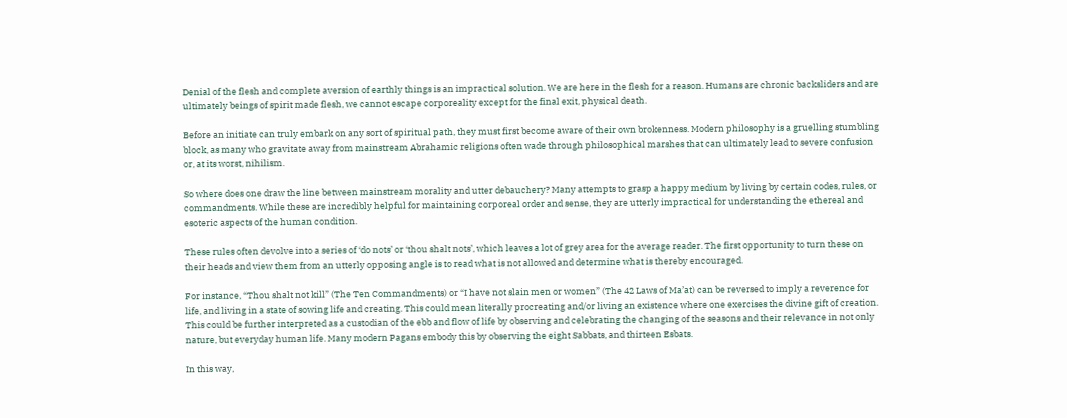Denial of the flesh and complete aversion of earthly things is an impractical solution. We are here in the flesh for a reason. Humans are chronic backsliders and are ultimately beings of spirit made flesh, we cannot escape corporeality except for the final exit, physical death.

Before an initiate can truly embark on any sort of spiritual path, they must first become aware of their own brokenness. Modern philosophy is a gruelling stumbling block, as many who gravitate away from mainstream Abrahamic religions often wade through philosophical marshes that can ultimately lead to severe confusion or, at its worst, nihilism.

So where does one draw the line between mainstream morality and utter debauchery? Many attempts to grasp a happy medium by living by certain codes, rules, or commandments. While these are incredibly helpful for maintaining corporeal order and sense, they are utterly impractical for understanding the ethereal and esoteric aspects of the human condition.

These rules often devolve into a series of ‘do nots’ or ‘thou shalt nots’, which leaves a lot of grey area for the average reader. The first opportunity to turn these on their heads and view them from an utterly opposing angle is to read what is not allowed and determine what is thereby encouraged.

For instance, “Thou shalt not kill” (The Ten Commandments) or “I have not slain men or women” (The 42 Laws of Ma’at) can be reversed to imply a reverence for life, and living in a state of sowing life and creating. This could mean literally procreating and/or living an existence where one exercises the divine gift of creation. This could be further interpreted as a custodian of the ebb and flow of life by observing and celebrating the changing of the seasons and their relevance in not only nature, but everyday human life. Many modern Pagans embody this by observing the eight Sabbats, and thirteen Esbats.

In this way,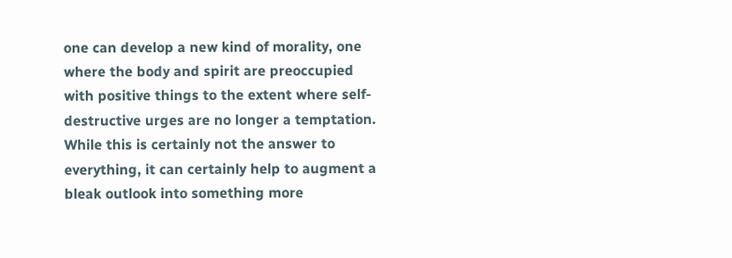one can develop a new kind of morality, one where the body and spirit are preoccupied with positive things to the extent where self-destructive urges are no longer a temptation. While this is certainly not the answer to everything, it can certainly help to augment a bleak outlook into something more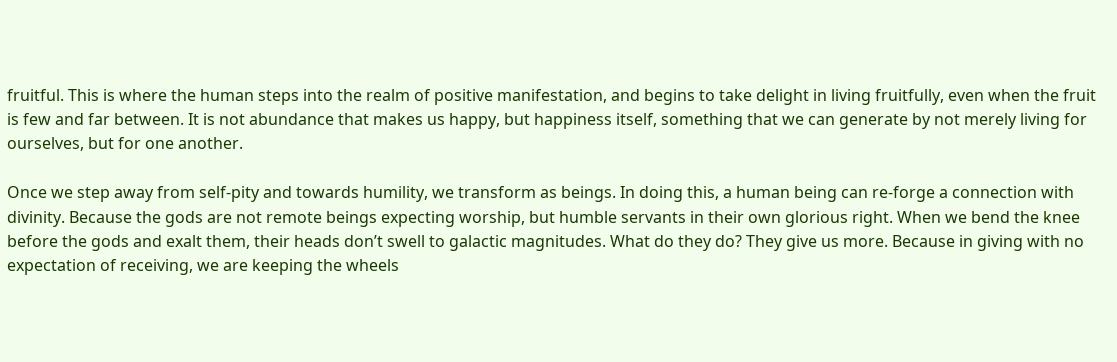fruitful. This is where the human steps into the realm of positive manifestation, and begins to take delight in living fruitfully, even when the fruit is few and far between. It is not abundance that makes us happy, but happiness itself, something that we can generate by not merely living for ourselves, but for one another.

Once we step away from self-pity and towards humility, we transform as beings. In doing this, a human being can re-forge a connection with divinity. Because the gods are not remote beings expecting worship, but humble servants in their own glorious right. When we bend the knee before the gods and exalt them, their heads don’t swell to galactic magnitudes. What do they do? They give us more. Because in giving with no expectation of receiving, we are keeping the wheels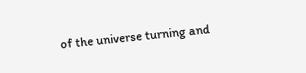of the universe turning and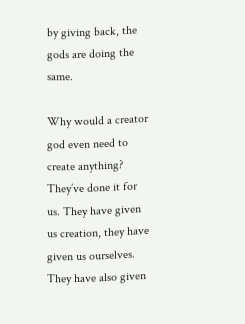by giving back, the gods are doing the same.

Why would a creator god even need to create anything? They’ve done it for us. They have given us creation, they have given us ourselves. They have also given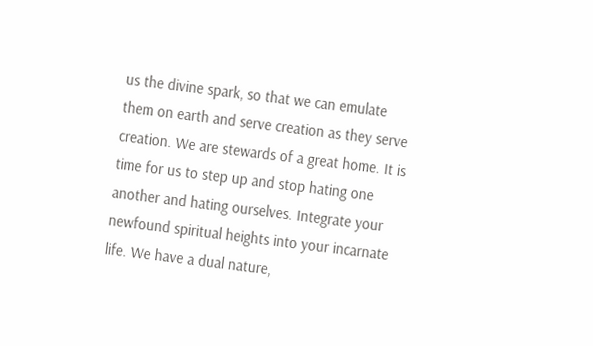us the divine spark, so that we can emulate them on earth and serve creation as they serve creation. We are stewards of a great home. It is time for us to step up and stop hating one another and hating ourselves. Integrate your newfound spiritual heights into your incarnate life. We have a dual nature,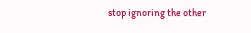stop ignoring the other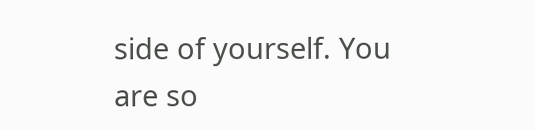side of yourself. You are so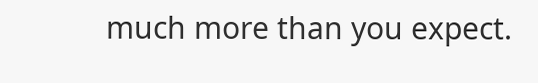much more than you expect.